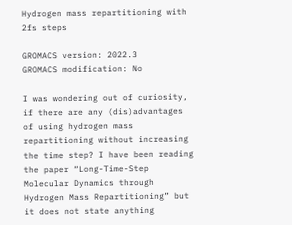Hydrogen mass repartitioning with 2fs steps

GROMACS version: 2022.3
GROMACS modification: No

I was wondering out of curiosity, if there are any (dis)advantages of using hydrogen mass repartitioning without increasing the time step? I have been reading the paper “Long-Time-Step Molecular Dynamics through Hydrogen Mass Repartitioning” but it does not state anything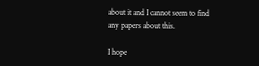about it and I cannot seem to find any papers about this.

I hope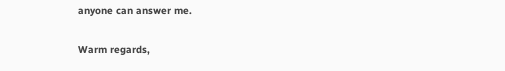anyone can answer me.

Warm regards,